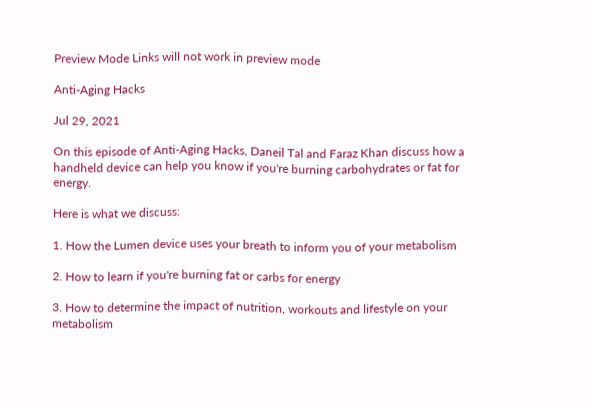Preview Mode Links will not work in preview mode

Anti-Aging Hacks

Jul 29, 2021

On this episode of Anti-Aging Hacks, Daneil Tal and Faraz Khan discuss how a handheld device can help you know if you're burning carbohydrates or fat for energy.

Here is what we discuss:

1. How the Lumen device uses your breath to inform you of your metabolism

2. How to learn if you're burning fat or carbs for energy

3. How to determine the impact of nutrition, workouts and lifestyle on your metabolism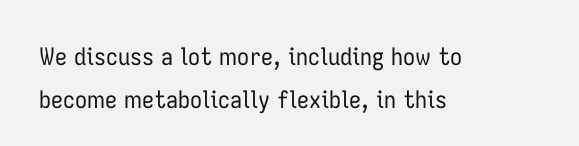We discuss a lot more, including how to become metabolically flexible, in this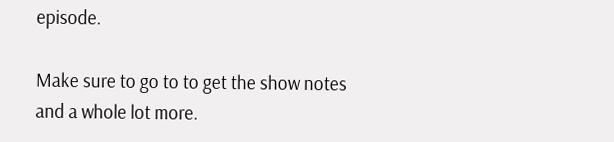episode.

Make sure to go to to get the show notes and a whole lot more.